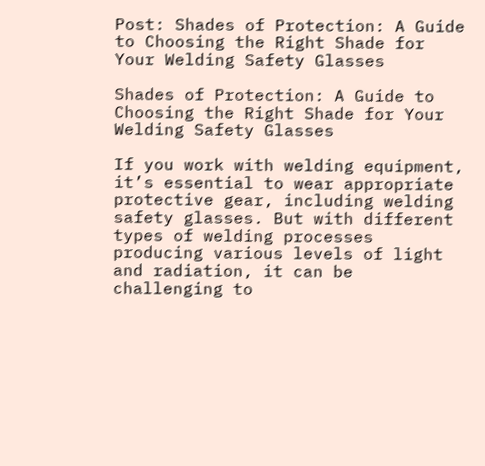Post: Shades of Protection: A Guide to Choosing the Right Shade for Your Welding Safety Glasses

Shades of Protection: A Guide to Choosing the Right Shade for Your Welding Safety Glasses

If you work with welding equipment, it’s essential to wear appropriate protective gear, including welding safety glasses. But with different types of welding processes producing various levels of light and radiation, it can be challenging to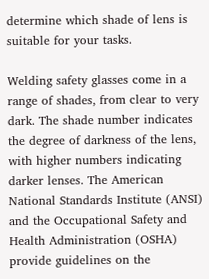determine which shade of lens is suitable for your tasks.

Welding safety glasses come in a range of shades, from clear to very dark. The shade number indicates the degree of darkness of the lens, with higher numbers indicating darker lenses. The American National Standards Institute (ANSI) and the Occupational Safety and Health Administration (OSHA) provide guidelines on the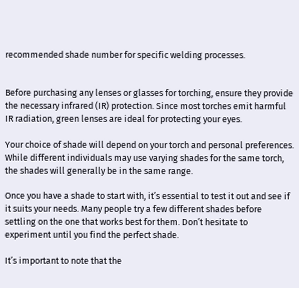recommended shade number for specific welding processes.


Before purchasing any lenses or glasses for torching, ensure they provide the necessary infrared (IR) protection. Since most torches emit harmful IR radiation, green lenses are ideal for protecting your eyes.

Your choice of shade will depend on your torch and personal preferences. While different individuals may use varying shades for the same torch, the shades will generally be in the same range.

Once you have a shade to start with, it’s essential to test it out and see if it suits your needs. Many people try a few different shades before settling on the one that works best for them. Don’t hesitate to experiment until you find the perfect shade.

It’s important to note that the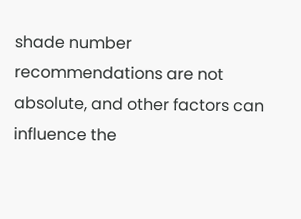shade number recommendations are not absolute, and other factors can influence the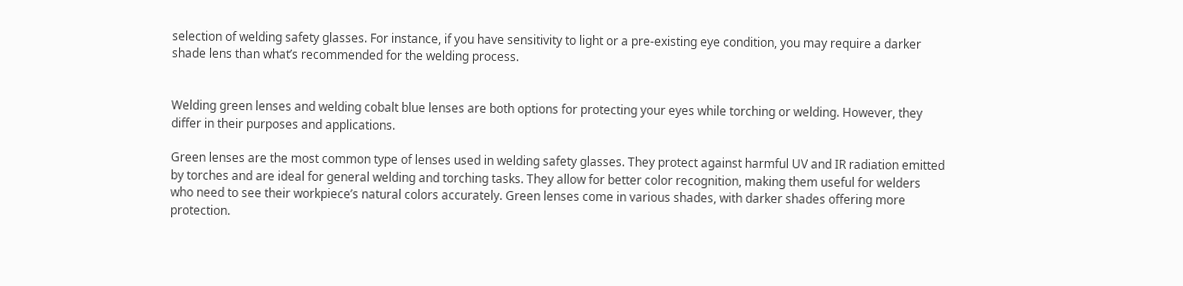selection of welding safety glasses. For instance, if you have sensitivity to light or a pre-existing eye condition, you may require a darker shade lens than what’s recommended for the welding process.


Welding green lenses and welding cobalt blue lenses are both options for protecting your eyes while torching or welding. However, they differ in their purposes and applications.

Green lenses are the most common type of lenses used in welding safety glasses. They protect against harmful UV and IR radiation emitted by torches and are ideal for general welding and torching tasks. They allow for better color recognition, making them useful for welders who need to see their workpiece’s natural colors accurately. Green lenses come in various shades, with darker shades offering more protection.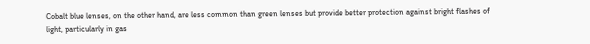Cobalt blue lenses, on the other hand, are less common than green lenses but provide better protection against bright flashes of light, particularly in gas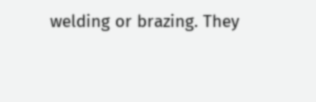welding or brazing. They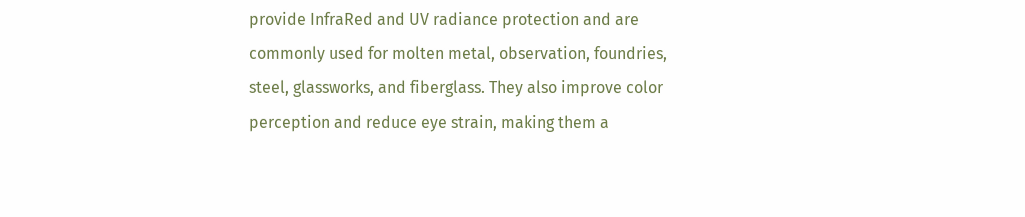provide InfraRed and UV radiance protection and are commonly used for molten metal, observation, foundries, steel, glassworks, and fiberglass. They also improve color perception and reduce eye strain, making them a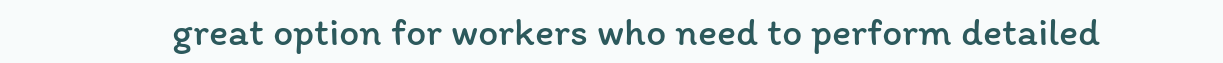great option for workers who need to perform detailed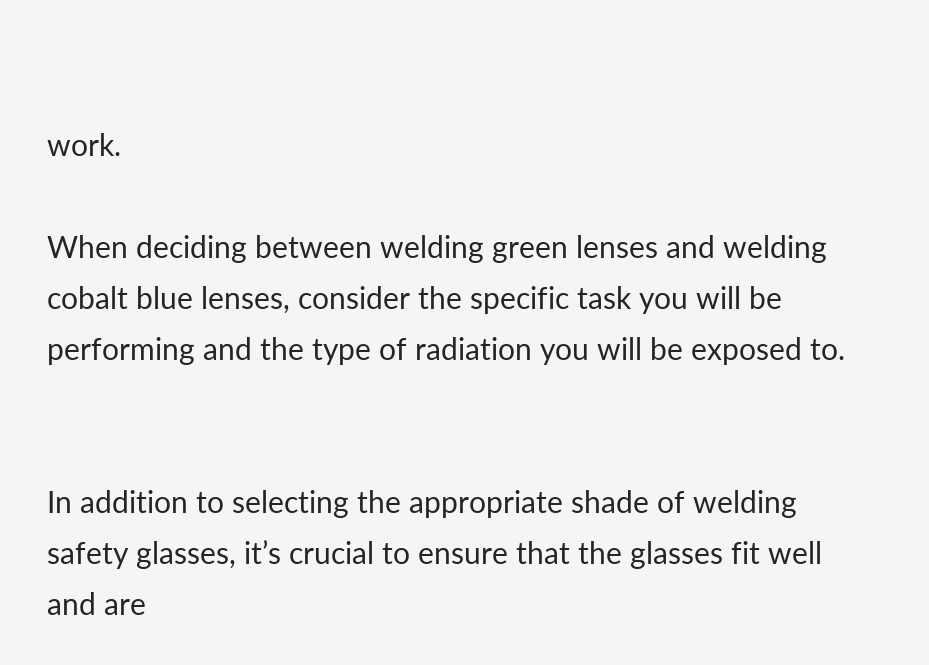work.

When deciding between welding green lenses and welding cobalt blue lenses, consider the specific task you will be performing and the type of radiation you will be exposed to.


In addition to selecting the appropriate shade of welding safety glasses, it’s crucial to ensure that the glasses fit well and are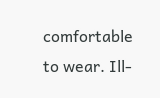comfortable to wear. Ill-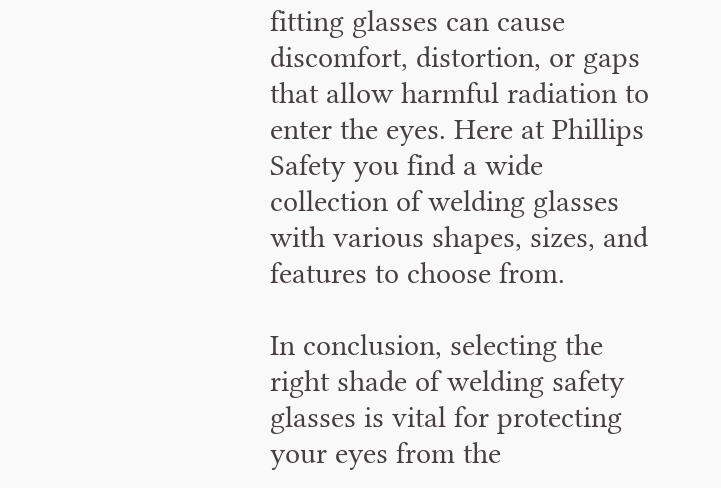fitting glasses can cause discomfort, distortion, or gaps that allow harmful radiation to enter the eyes. Here at Phillips Safety you find a wide collection of welding glasses with various shapes, sizes, and features to choose from.

In conclusion, selecting the right shade of welding safety glasses is vital for protecting your eyes from the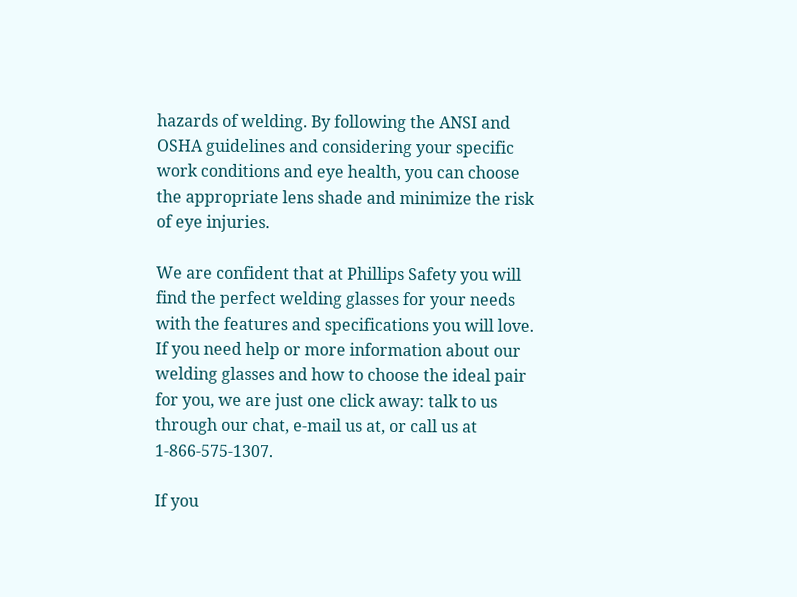hazards of welding. By following the ANSI and OSHA guidelines and considering your specific work conditions and eye health, you can choose the appropriate lens shade and minimize the risk of eye injuries.

We are confident that at Phillips Safety you will find the perfect welding glasses for your needs with the features and specifications you will love. If you need help or more information about our welding glasses and how to choose the ideal pair for you, we are just one click away: talk to us through our chat, e-mail us at, or call us at 1-866-575-1307.

If you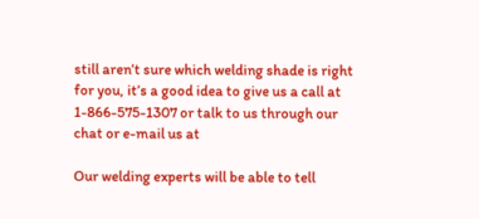still aren’t sure which welding shade is right for you, it’s a good idea to give us a call at 1-866-575-1307 or talk to us through our chat or e-mail us at

Our welding experts will be able to tell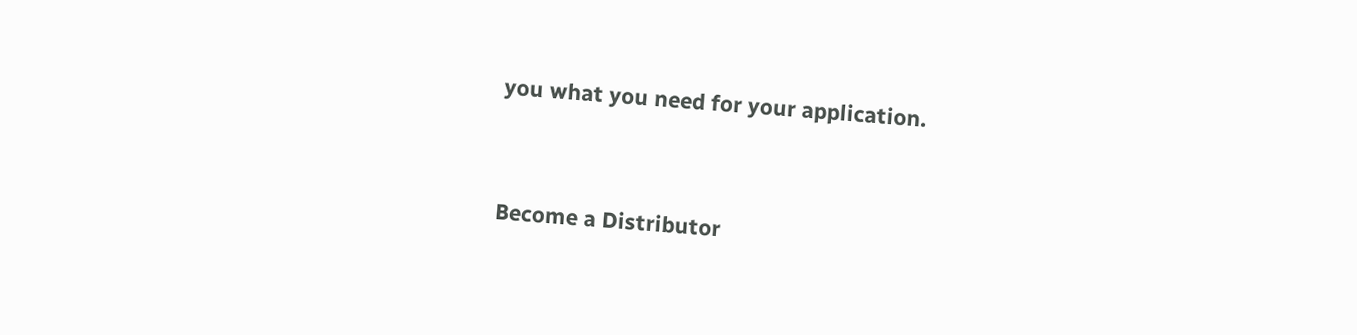you what you need for your application.


Become a Distributor